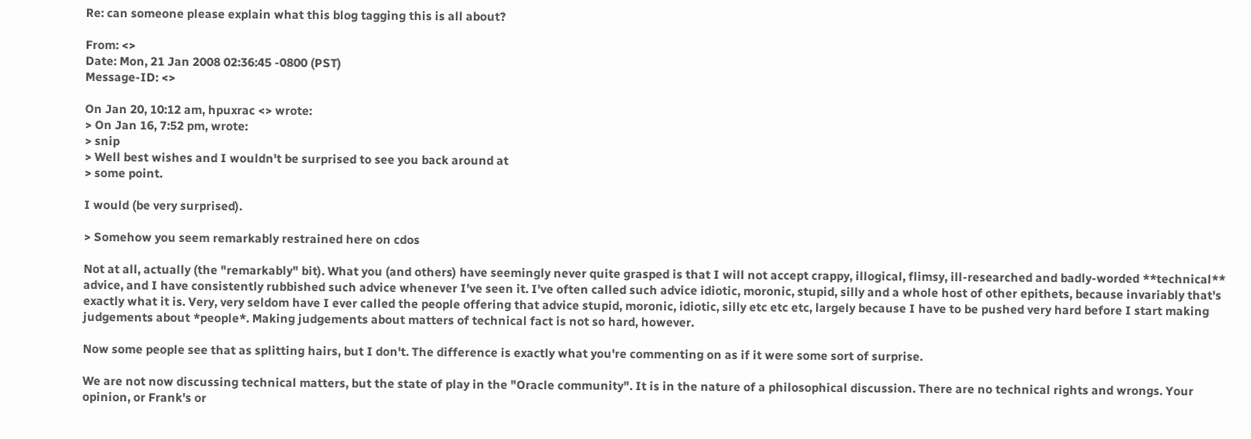Re: can someone please explain what this blog tagging this is all about?

From: <>
Date: Mon, 21 Jan 2008 02:36:45 -0800 (PST)
Message-ID: <>

On Jan 20, 10:12 am, hpuxrac <> wrote:
> On Jan 16, 7:52 pm, wrote:
> snip
> Well best wishes and I wouldn't be surprised to see you back around at
> some point.

I would (be very surprised).

> Somehow you seem remarkably restrained here on cdos

Not at all, actually (the "remarkably" bit). What you (and others) have seemingly never quite grasped is that I will not accept crappy, illogical, flimsy, ill-researched and badly-worded **technical** advice, and I have consistently rubbished such advice whenever I've seen it. I've often called such advice idiotic, moronic, stupid, silly and a whole host of other epithets, because invariably that's exactly what it is. Very, very seldom have I ever called the people offering that advice stupid, moronic, idiotic, silly etc etc etc, largely because I have to be pushed very hard before I start making judgements about *people*. Making judgements about matters of technical fact is not so hard, however.

Now some people see that as splitting hairs, but I don't. The difference is exactly what you're commenting on as if it were some sort of surprise.

We are not now discussing technical matters, but the state of play in the "Oracle community". It is in the nature of a philosophical discussion. There are no technical rights and wrongs. Your opinion, or Frank's or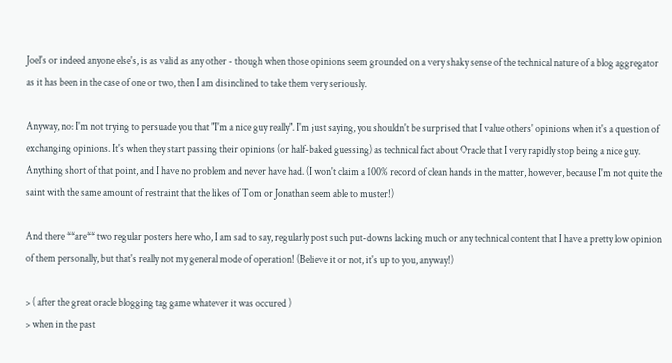Joel's or indeed anyone else's, is as valid as any other - though when those opinions seem grounded on a very shaky sense of the technical nature of a blog aggregator as it has been in the case of one or two, then I am disinclined to take them very seriously.

Anyway, no: I'm not trying to persuade you that "I'm a nice guy really". I'm just saying, you shouldn't be surprised that I value others' opinions when it's a question of exchanging opinions. It's when they start passing their opinions (or half-baked guessing) as technical fact about Oracle that I very rapidly stop being a nice guy. Anything short of that point, and I have no problem and never have had. (I won't claim a 100% record of clean hands in the matter, however, because I'm not quite the saint with the same amount of restraint that the likes of Tom or Jonathan seem able to muster!)

And there **are** two regular posters here who, I am sad to say, regularly post such put-downs lacking much or any technical content that I have a pretty low opinion of them personally, but that's really not my general mode of operation! (Believe it or not, it's up to you, anyway!)

> ( after the great oracle blogging tag game whatever it was occured )
> when in the past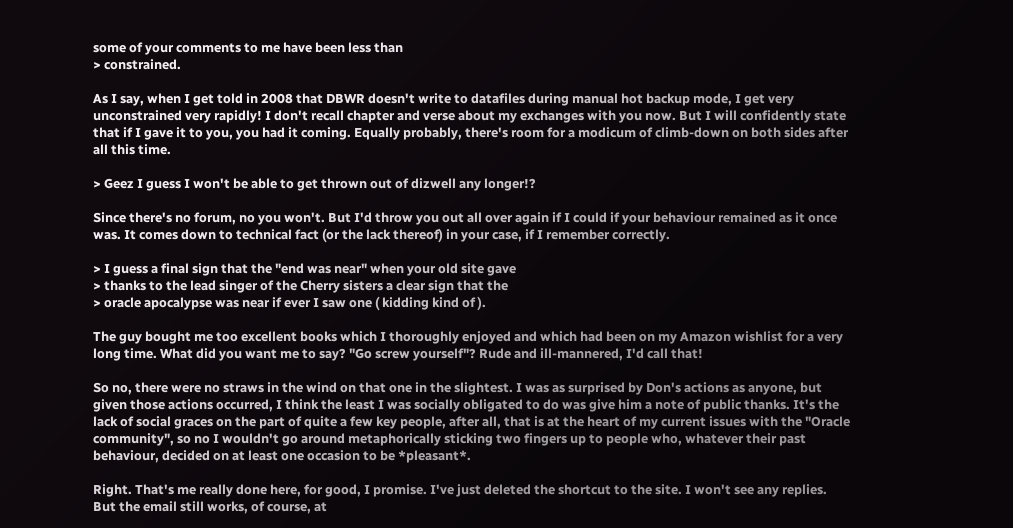some of your comments to me have been less than
> constrained.

As I say, when I get told in 2008 that DBWR doesn't write to datafiles during manual hot backup mode, I get very unconstrained very rapidly! I don't recall chapter and verse about my exchanges with you now. But I will confidently state that if I gave it to you, you had it coming. Equally probably, there's room for a modicum of climb-down on both sides after all this time.

> Geez I guess I won't be able to get thrown out of dizwell any longer!?

Since there's no forum, no you won't. But I'd throw you out all over again if I could if your behaviour remained as it once was. It comes down to technical fact (or the lack thereof) in your case, if I remember correctly.

> I guess a final sign that the "end was near" when your old site gave
> thanks to the lead singer of the Cherry sisters a clear sign that the
> oracle apocalypse was near if ever I saw one ( kidding kind of ).

The guy bought me too excellent books which I thoroughly enjoyed and which had been on my Amazon wishlist for a very long time. What did you want me to say? "Go screw yourself"? Rude and ill-mannered, I'd call that!

So no, there were no straws in the wind on that one in the slightest. I was as surprised by Don's actions as anyone, but given those actions occurred, I think the least I was socially obligated to do was give him a note of public thanks. It's the lack of social graces on the part of quite a few key people, after all, that is at the heart of my current issues with the "Oracle community", so no I wouldn't go around metaphorically sticking two fingers up to people who, whatever their past behaviour, decided on at least one occasion to be *pleasant*.

Right. That's me really done here, for good, I promise. I've just deleted the shortcut to the site. I won't see any replies. But the email still works, of course, at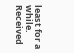least for a while. Received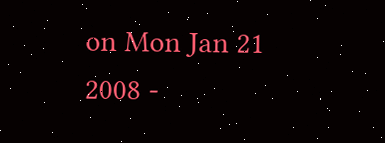on Mon Jan 21 2008 -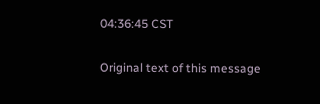04:36:45 CST

Original text of this message